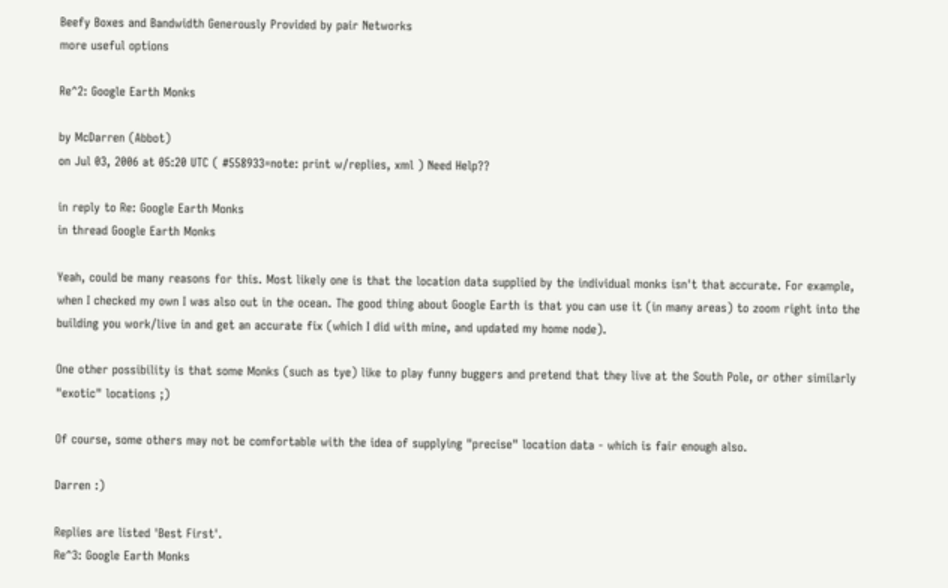Beefy Boxes and Bandwidth Generously Provided by pair Networks
more useful options

Re^2: Google Earth Monks

by McDarren (Abbot)
on Jul 03, 2006 at 05:20 UTC ( #558933=note: print w/replies, xml ) Need Help??

in reply to Re: Google Earth Monks
in thread Google Earth Monks

Yeah, could be many reasons for this. Most likely one is that the location data supplied by the individual monks isn't that accurate. For example, when I checked my own I was also out in the ocean. The good thing about Google Earth is that you can use it (in many areas) to zoom right into the building you work/live in and get an accurate fix (which I did with mine, and updated my home node).

One other possibility is that some Monks (such as tye) like to play funny buggers and pretend that they live at the South Pole, or other similarly "exotic" locations ;)

Of course, some others may not be comfortable with the idea of supplying "precise" location data - which is fair enough also.

Darren :)

Replies are listed 'Best First'.
Re^3: Google Earth Monks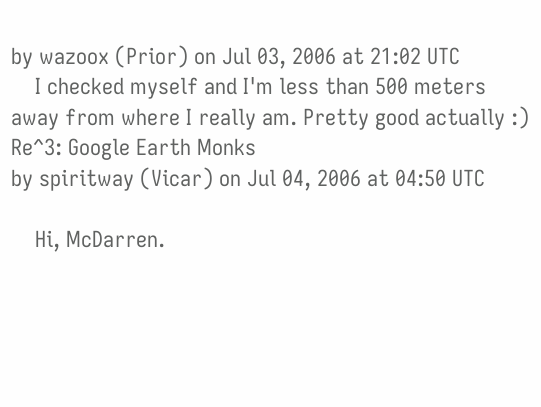by wazoox (Prior) on Jul 03, 2006 at 21:02 UTC
    I checked myself and I'm less than 500 meters away from where I really am. Pretty good actually :)
Re^3: Google Earth Monks
by spiritway (Vicar) on Jul 04, 2006 at 04:50 UTC

    Hi, McDarren.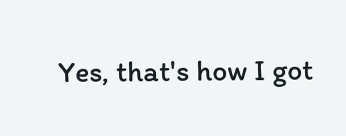Yes, that's how I got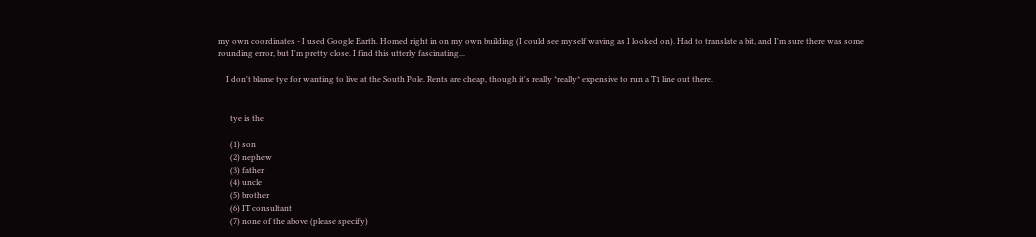my own coordinates - I used Google Earth. Homed right in on my own building (I could see myself waving as I looked on). Had to translate a bit, and I'm sure there was some rounding error, but I'm pretty close. I find this utterly fascinating...

    I don't blame tye for wanting to live at the South Pole. Rents are cheap, though it's really *really* expensive to run a T1 line out there.


      tye is the

      (1) son
      (2) nephew
      (3) father
      (4) uncle
      (5) brother
      (6) IT consultant
      (7) none of the above (please specify)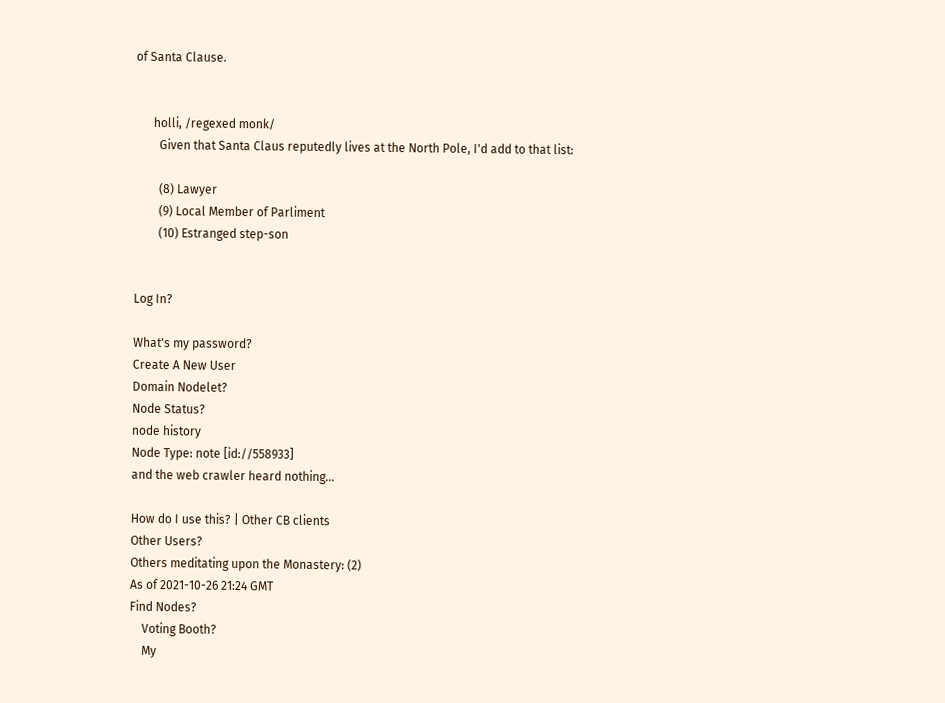of Santa Clause.


      holli, /regexed monk/
        Given that Santa Claus reputedly lives at the North Pole, I'd add to that list:

        (8) Lawyer
        (9) Local Member of Parliment
        (10) Estranged step-son


Log In?

What's my password?
Create A New User
Domain Nodelet?
Node Status?
node history
Node Type: note [id://558933]
and the web crawler heard nothing...

How do I use this? | Other CB clients
Other Users?
Others meditating upon the Monastery: (2)
As of 2021-10-26 21:24 GMT
Find Nodes?
    Voting Booth?
    My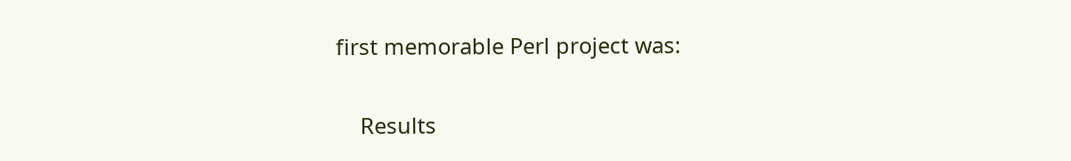first memorable Perl project was:

    Results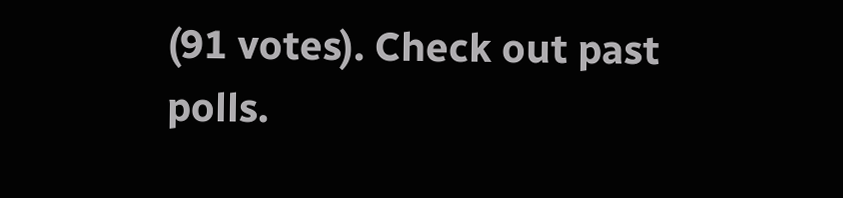(91 votes). Check out past polls.